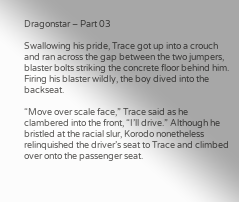Dragonstar – Part 03

Swallowing his pride, Trace got up into a crouch and ran across the gap between the two jumpers, blaster bolts striking the concrete floor behind him. Firing his blaster wildly, the boy dived into the backseat.

“Move over scale face,” Trace said as he clambered into the front, “I’ll drive.” Although he bristled at the racial slur, Korodo nonetheless relinquished the driver’s seat to Trace and climbed over onto the passenger seat.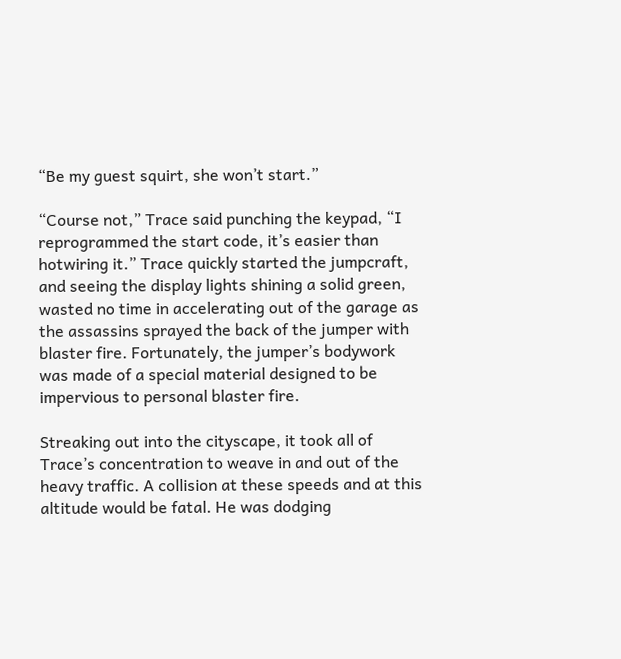“Be my guest squirt, she won’t start.”

“Course not,” Trace said punching the keypad, “I reprogrammed the start code, it’s easier than hotwiring it.” Trace quickly started the jumpcraft, and seeing the display lights shining a solid green, wasted no time in accelerating out of the garage as the assassins sprayed the back of the jumper with blaster fire. Fortunately, the jumper’s bodywork was made of a special material designed to be impervious to personal blaster fire.

Streaking out into the cityscape, it took all of Trace’s concentration to weave in and out of the heavy traffic. A collision at these speeds and at this altitude would be fatal. He was dodging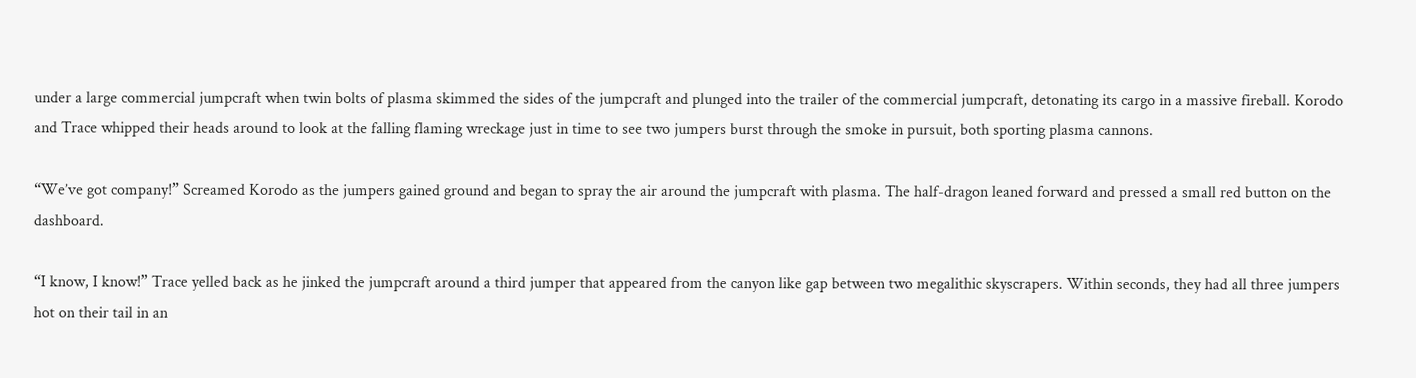under a large commercial jumpcraft when twin bolts of plasma skimmed the sides of the jumpcraft and plunged into the trailer of the commercial jumpcraft, detonating its cargo in a massive fireball. Korodo and Trace whipped their heads around to look at the falling flaming wreckage just in time to see two jumpers burst through the smoke in pursuit, both sporting plasma cannons.

“We’ve got company!” Screamed Korodo as the jumpers gained ground and began to spray the air around the jumpcraft with plasma. The half-dragon leaned forward and pressed a small red button on the dashboard.

“I know, I know!” Trace yelled back as he jinked the jumpcraft around a third jumper that appeared from the canyon like gap between two megalithic skyscrapers. Within seconds, they had all three jumpers hot on their tail in an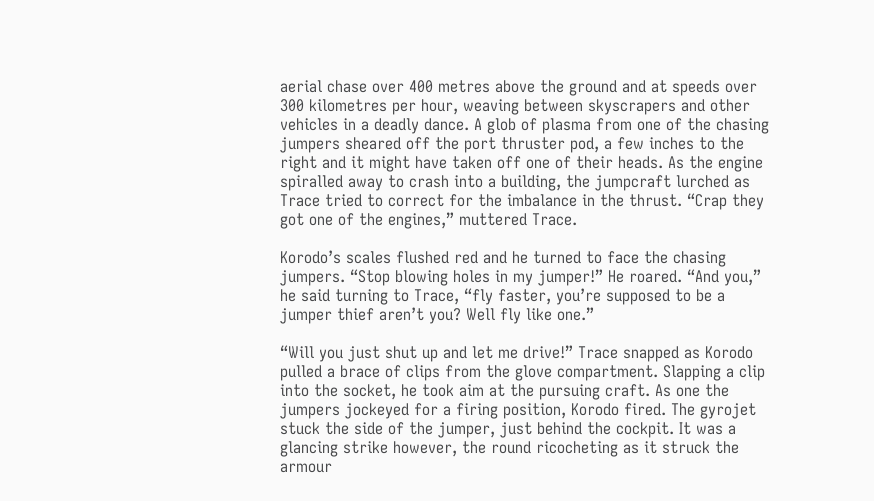aerial chase over 400 metres above the ground and at speeds over 300 kilometres per hour, weaving between skyscrapers and other vehicles in a deadly dance. A glob of plasma from one of the chasing jumpers sheared off the port thruster pod, a few inches to the right and it might have taken off one of their heads. As the engine spiralled away to crash into a building, the jumpcraft lurched as Trace tried to correct for the imbalance in the thrust. “Crap they got one of the engines,” muttered Trace.

Korodo’s scales flushed red and he turned to face the chasing jumpers. “Stop blowing holes in my jumper!” He roared. “And you,” he said turning to Trace, “fly faster, you’re supposed to be a jumper thief aren’t you? Well fly like one.”

“Will you just shut up and let me drive!” Trace snapped as Korodo pulled a brace of clips from the glove compartment. Slapping a clip into the socket, he took aim at the pursuing craft. As one the jumpers jockeyed for a firing position, Korodo fired. The gyrojet stuck the side of the jumper, just behind the cockpit. It was a glancing strike however, the round ricocheting as it struck the armour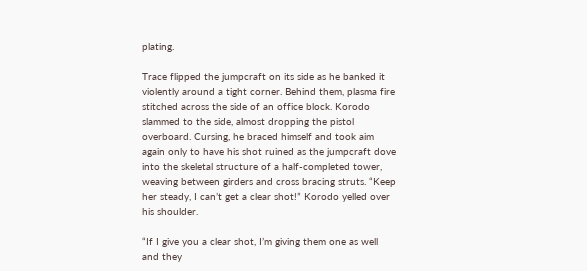plating.

Trace flipped the jumpcraft on its side as he banked it violently around a tight corner. Behind them, plasma fire stitched across the side of an office block. Korodo slammed to the side, almost dropping the pistol overboard. Cursing, he braced himself and took aim again only to have his shot ruined as the jumpcraft dove into the skeletal structure of a half-completed tower, weaving between girders and cross bracing struts. “Keep her steady, I can’t get a clear shot!” Korodo yelled over his shoulder.

“If I give you a clear shot, I’m giving them one as well and they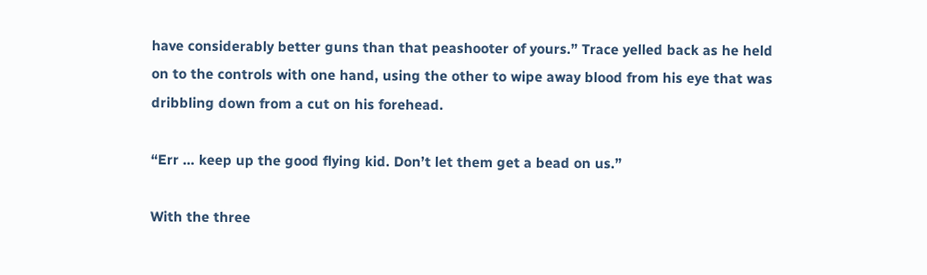have considerably better guns than that peashooter of yours.” Trace yelled back as he held on to the controls with one hand, using the other to wipe away blood from his eye that was dribbling down from a cut on his forehead.

“Err … keep up the good flying kid. Don’t let them get a bead on us.”

With the three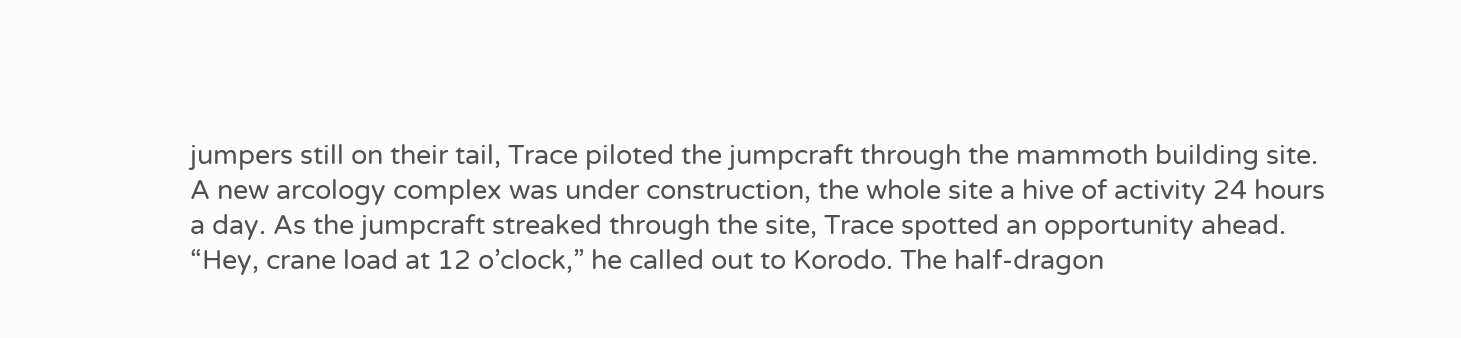jumpers still on their tail, Trace piloted the jumpcraft through the mammoth building site. A new arcology complex was under construction, the whole site a hive of activity 24 hours a day. As the jumpcraft streaked through the site, Trace spotted an opportunity ahead. “Hey, crane load at 12 o’clock,” he called out to Korodo. The half-dragon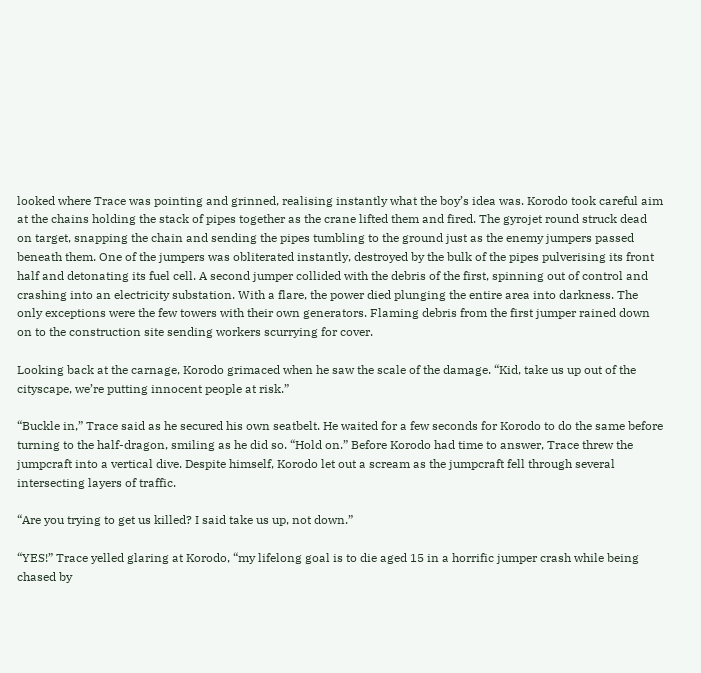looked where Trace was pointing and grinned, realising instantly what the boy’s idea was. Korodo took careful aim at the chains holding the stack of pipes together as the crane lifted them and fired. The gyrojet round struck dead on target, snapping the chain and sending the pipes tumbling to the ground just as the enemy jumpers passed beneath them. One of the jumpers was obliterated instantly, destroyed by the bulk of the pipes pulverising its front half and detonating its fuel cell. A second jumper collided with the debris of the first, spinning out of control and crashing into an electricity substation. With a flare, the power died plunging the entire area into darkness. The only exceptions were the few towers with their own generators. Flaming debris from the first jumper rained down on to the construction site sending workers scurrying for cover.

Looking back at the carnage, Korodo grimaced when he saw the scale of the damage. “Kid, take us up out of the cityscape, we’re putting innocent people at risk.”

“Buckle in,” Trace said as he secured his own seatbelt. He waited for a few seconds for Korodo to do the same before turning to the half-dragon, smiling as he did so. “Hold on.” Before Korodo had time to answer, Trace threw the jumpcraft into a vertical dive. Despite himself, Korodo let out a scream as the jumpcraft fell through several intersecting layers of traffic.

“Are you trying to get us killed? I said take us up, not down.”

“YES!” Trace yelled glaring at Korodo, “my lifelong goal is to die aged 15 in a horrific jumper crash while being chased by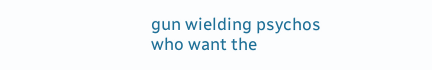gun wielding psychos who want the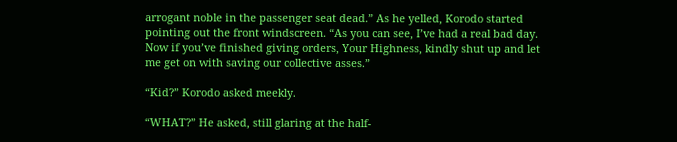arrogant noble in the passenger seat dead.” As he yelled, Korodo started pointing out the front windscreen. “As you can see, I’ve had a real bad day. Now if you’ve finished giving orders, Your Highness, kindly shut up and let me get on with saving our collective asses.”

“Kid?” Korodo asked meekly.

“WHAT?” He asked, still glaring at the half-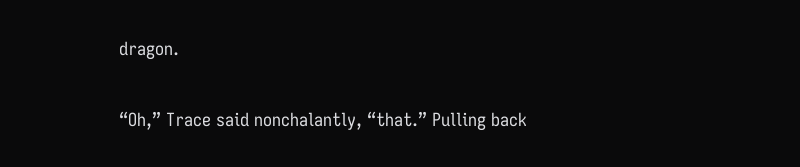dragon.


“Oh,” Trace said nonchalantly, “that.” Pulling back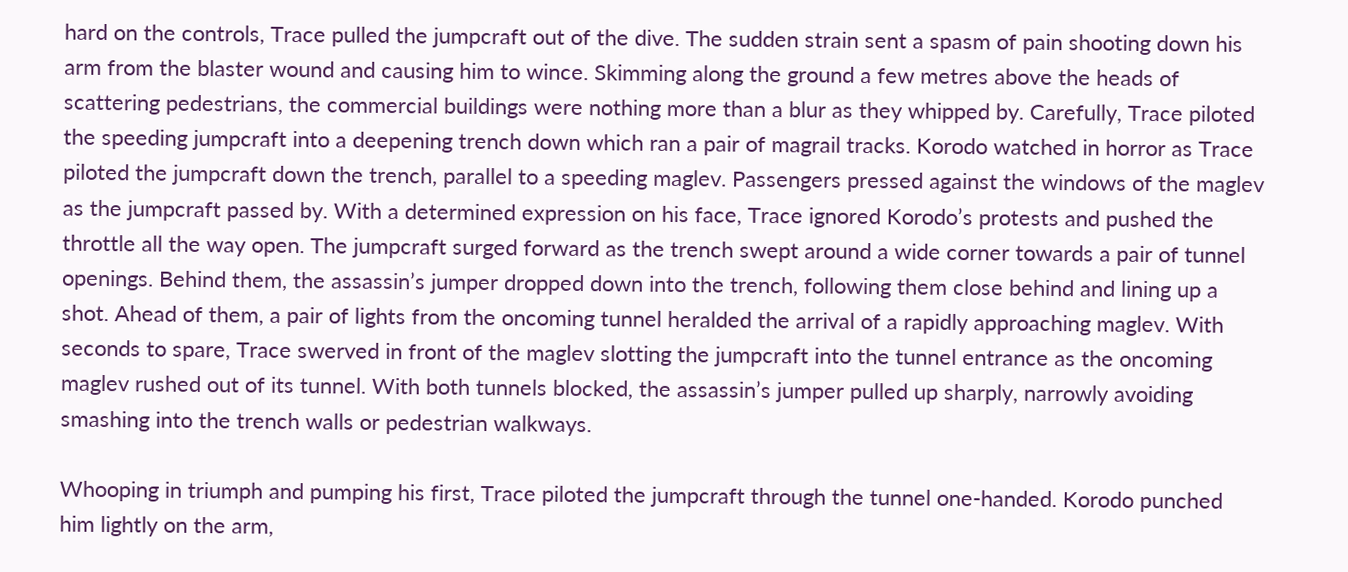hard on the controls, Trace pulled the jumpcraft out of the dive. The sudden strain sent a spasm of pain shooting down his arm from the blaster wound and causing him to wince. Skimming along the ground a few metres above the heads of scattering pedestrians, the commercial buildings were nothing more than a blur as they whipped by. Carefully, Trace piloted the speeding jumpcraft into a deepening trench down which ran a pair of magrail tracks. Korodo watched in horror as Trace piloted the jumpcraft down the trench, parallel to a speeding maglev. Passengers pressed against the windows of the maglev as the jumpcraft passed by. With a determined expression on his face, Trace ignored Korodo’s protests and pushed the throttle all the way open. The jumpcraft surged forward as the trench swept around a wide corner towards a pair of tunnel openings. Behind them, the assassin’s jumper dropped down into the trench, following them close behind and lining up a shot. Ahead of them, a pair of lights from the oncoming tunnel heralded the arrival of a rapidly approaching maglev. With seconds to spare, Trace swerved in front of the maglev slotting the jumpcraft into the tunnel entrance as the oncoming maglev rushed out of its tunnel. With both tunnels blocked, the assassin’s jumper pulled up sharply, narrowly avoiding smashing into the trench walls or pedestrian walkways.

Whooping in triumph and pumping his first, Trace piloted the jumpcraft through the tunnel one-handed. Korodo punched him lightly on the arm,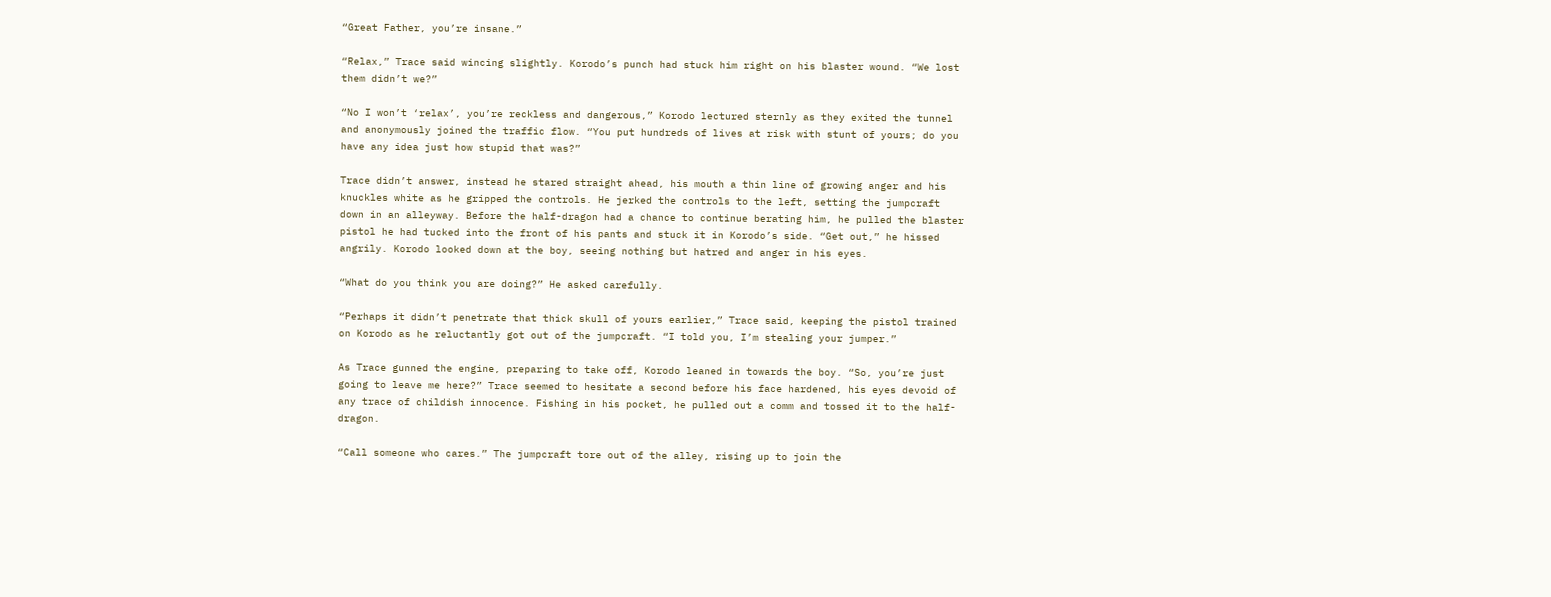“Great Father, you’re insane.”

“Relax,” Trace said wincing slightly. Korodo’s punch had stuck him right on his blaster wound. “We lost them didn’t we?”

“No I won’t ‘relax’, you’re reckless and dangerous,” Korodo lectured sternly as they exited the tunnel and anonymously joined the traffic flow. “You put hundreds of lives at risk with stunt of yours; do you have any idea just how stupid that was?”

Trace didn’t answer, instead he stared straight ahead, his mouth a thin line of growing anger and his knuckles white as he gripped the controls. He jerked the controls to the left, setting the jumpcraft down in an alleyway. Before the half-dragon had a chance to continue berating him, he pulled the blaster pistol he had tucked into the front of his pants and stuck it in Korodo’s side. “Get out,” he hissed angrily. Korodo looked down at the boy, seeing nothing but hatred and anger in his eyes.

“What do you think you are doing?” He asked carefully.

“Perhaps it didn’t penetrate that thick skull of yours earlier,” Trace said, keeping the pistol trained on Korodo as he reluctantly got out of the jumpcraft. “I told you, I’m stealing your jumper.”

As Trace gunned the engine, preparing to take off, Korodo leaned in towards the boy. “So, you’re just going to leave me here?” Trace seemed to hesitate a second before his face hardened, his eyes devoid of any trace of childish innocence. Fishing in his pocket, he pulled out a comm and tossed it to the half-dragon.

“Call someone who cares.” The jumpcraft tore out of the alley, rising up to join the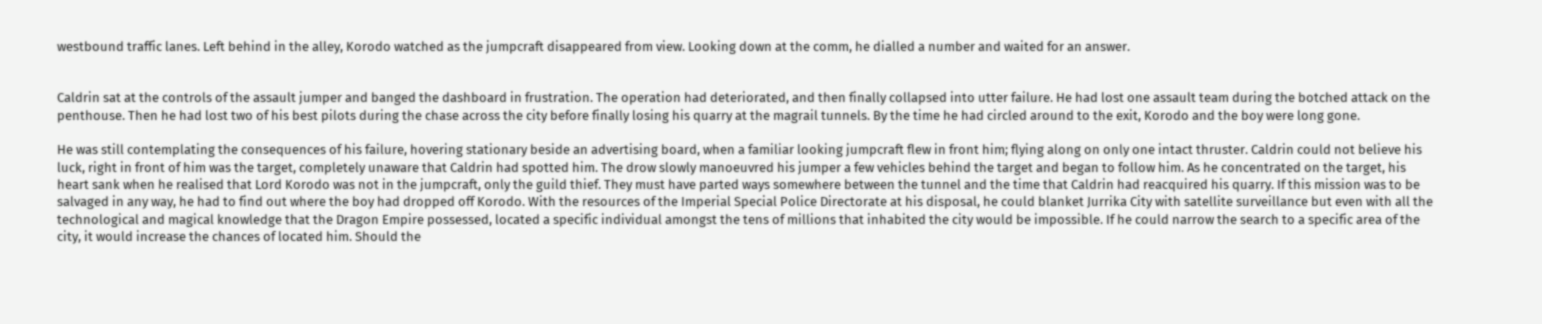westbound traffic lanes. Left behind in the alley, Korodo watched as the jumpcraft disappeared from view. Looking down at the comm, he dialled a number and waited for an answer.


Caldrin sat at the controls of the assault jumper and banged the dashboard in frustration. The operation had deteriorated, and then finally collapsed into utter failure. He had lost one assault team during the botched attack on the penthouse. Then he had lost two of his best pilots during the chase across the city before finally losing his quarry at the magrail tunnels. By the time he had circled around to the exit, Korodo and the boy were long gone.

He was still contemplating the consequences of his failure, hovering stationary beside an advertising board, when a familiar looking jumpcraft flew in front him; flying along on only one intact thruster. Caldrin could not believe his luck, right in front of him was the target, completely unaware that Caldrin had spotted him. The drow slowly manoeuvred his jumper a few vehicles behind the target and began to follow him. As he concentrated on the target, his heart sank when he realised that Lord Korodo was not in the jumpcraft, only the guild thief. They must have parted ways somewhere between the tunnel and the time that Caldrin had reacquired his quarry. If this mission was to be salvaged in any way, he had to find out where the boy had dropped off Korodo. With the resources of the Imperial Special Police Directorate at his disposal, he could blanket Jurrika City with satellite surveillance but even with all the technological and magical knowledge that the Dragon Empire possessed, located a specific individual amongst the tens of millions that inhabited the city would be impossible. If he could narrow the search to a specific area of the city, it would increase the chances of located him. Should the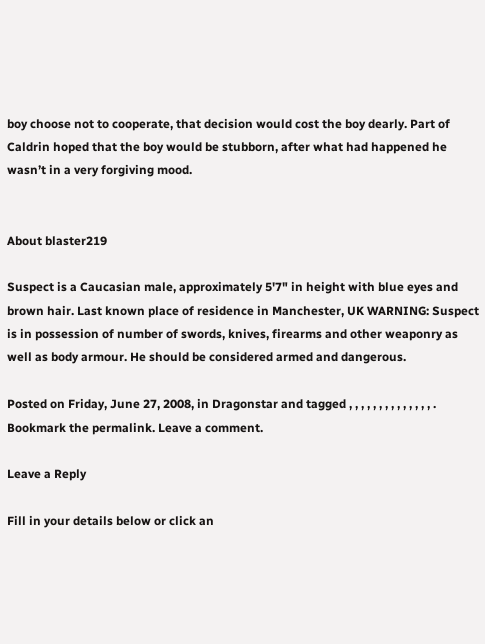boy choose not to cooperate, that decision would cost the boy dearly. Part of Caldrin hoped that the boy would be stubborn, after what had happened he wasn’t in a very forgiving mood.


About blaster219

Suspect is a Caucasian male, approximately 5'7" in height with blue eyes and brown hair. Last known place of residence in Manchester, UK WARNING: Suspect is in possession of number of swords, knives, firearms and other weaponry as well as body armour. He should be considered armed and dangerous.

Posted on Friday, June 27, 2008, in Dragonstar and tagged , , , , , , , , , , , , , , . Bookmark the permalink. Leave a comment.

Leave a Reply

Fill in your details below or click an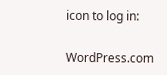icon to log in:

WordPress.com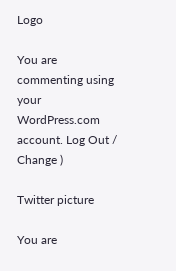Logo

You are commenting using your WordPress.com account. Log Out / Change )

Twitter picture

You are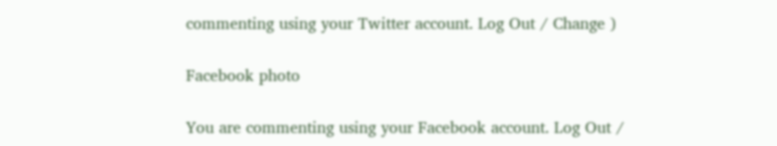commenting using your Twitter account. Log Out / Change )

Facebook photo

You are commenting using your Facebook account. Log Out /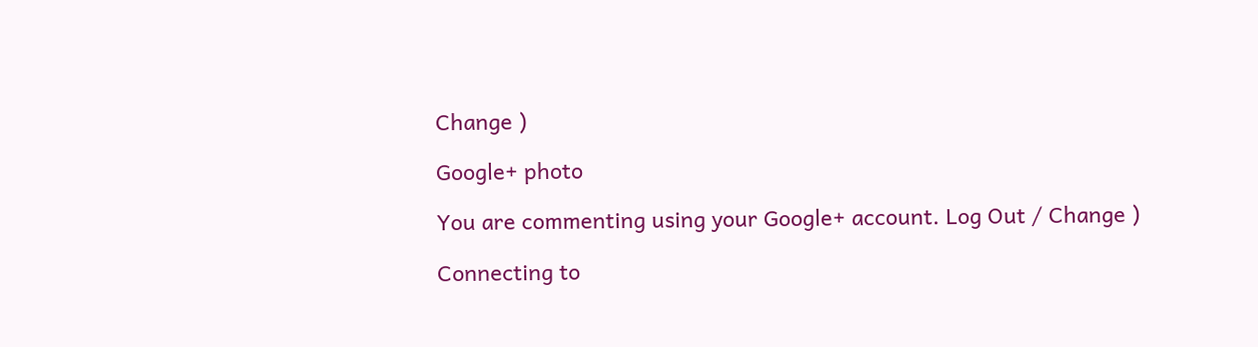Change )

Google+ photo

You are commenting using your Google+ account. Log Out / Change )

Connecting to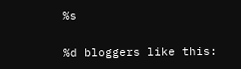%s

%d bloggers like this: